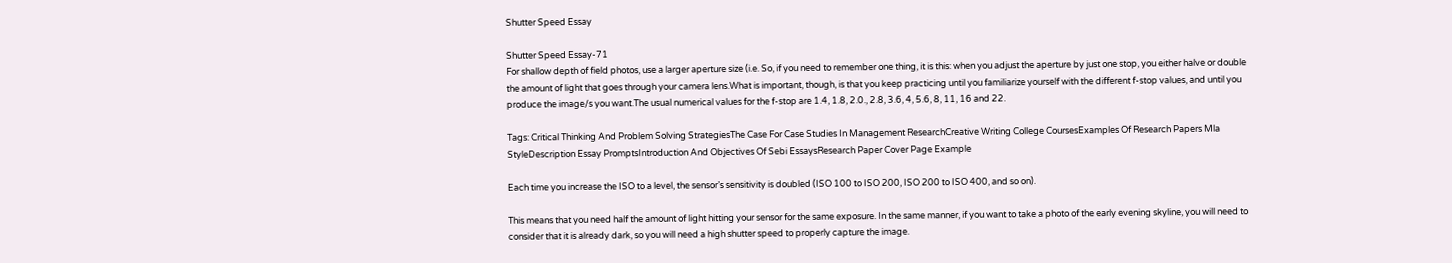Shutter Speed Essay

Shutter Speed Essay-71
For shallow depth of field photos, use a larger aperture size (i.e. So, if you need to remember one thing, it is this: when you adjust the aperture by just one stop, you either halve or double the amount of light that goes through your camera lens.What is important, though, is that you keep practicing until you familiarize yourself with the different f-stop values, and until you produce the image/s you want.The usual numerical values for the f-stop are 1.4, 1.8, 2.0., 2.8, 3.6, 4, 5.6, 8, 11, 16 and 22.

Tags: Critical Thinking And Problem Solving StrategiesThe Case For Case Studies In Management ResearchCreative Writing College CoursesExamples Of Research Papers Mla StyleDescription Essay PromptsIntroduction And Objectives Of Sebi EssaysResearch Paper Cover Page Example

Each time you increase the ISO to a level, the sensor’s sensitivity is doubled (ISO 100 to ISO 200, ISO 200 to ISO 400, and so on).

This means that you need half the amount of light hitting your sensor for the same exposure. In the same manner, if you want to take a photo of the early evening skyline, you will need to consider that it is already dark, so you will need a high shutter speed to properly capture the image.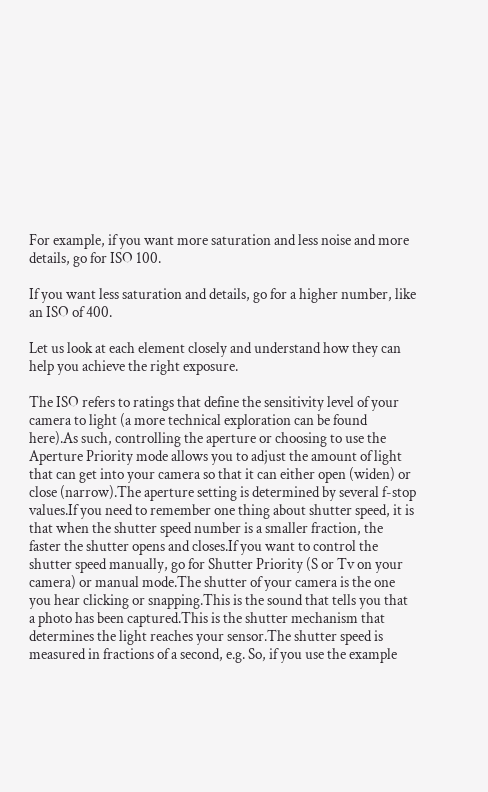For example, if you want more saturation and less noise and more details, go for ISO 100.

If you want less saturation and details, go for a higher number, like an ISO of 400.

Let us look at each element closely and understand how they can help you achieve the right exposure.

The ISO refers to ratings that define the sensitivity level of your camera to light (a more technical exploration can be found here).As such, controlling the aperture or choosing to use the Aperture Priority mode allows you to adjust the amount of light that can get into your camera so that it can either open (widen) or close (narrow).The aperture setting is determined by several f-stop values.If you need to remember one thing about shutter speed, it is that when the shutter speed number is a smaller fraction, the faster the shutter opens and closes.If you want to control the shutter speed manually, go for Shutter Priority (S or Tv on your camera) or manual mode.The shutter of your camera is the one you hear clicking or snapping.This is the sound that tells you that a photo has been captured.This is the shutter mechanism that determines the light reaches your sensor.The shutter speed is measured in fractions of a second, e.g. So, if you use the example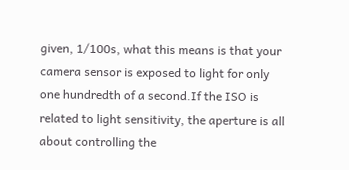given, 1/100s, what this means is that your camera sensor is exposed to light for only one hundredth of a second.If the ISO is related to light sensitivity, the aperture is all about controlling the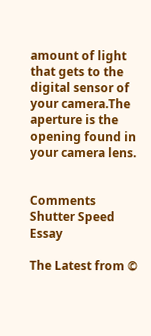amount of light that gets to the digital sensor of your camera.The aperture is the opening found in your camera lens.


Comments Shutter Speed Essay

The Latest from ©